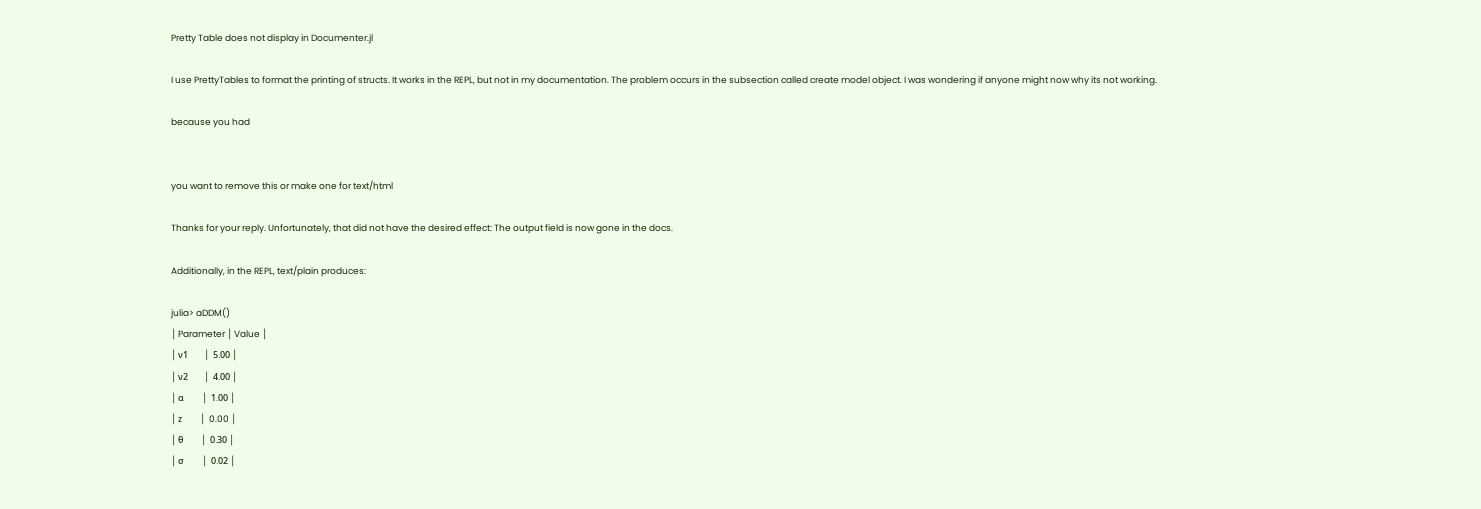Pretty Table does not display in Documenter.jl

I use PrettyTables to format the printing of structs. It works in the REPL, but not in my documentation. The problem occurs in the subsection called create model object. I was wondering if anyone might now why its not working.

because you had


you want to remove this or make one for text/html

Thanks for your reply. Unfortunately, that did not have the desired effect: The output field is now gone in the docs.

Additionally, in the REPL, text/plain produces:

julia> aDDM()
│ Parameter │ Value │
│ ν1        │  5.00 │
│ ν2        │  4.00 │
│ α         │  1.00 │
│ z         │  0.00 │
│ θ         │  0.30 │
│ σ         │  0.02 │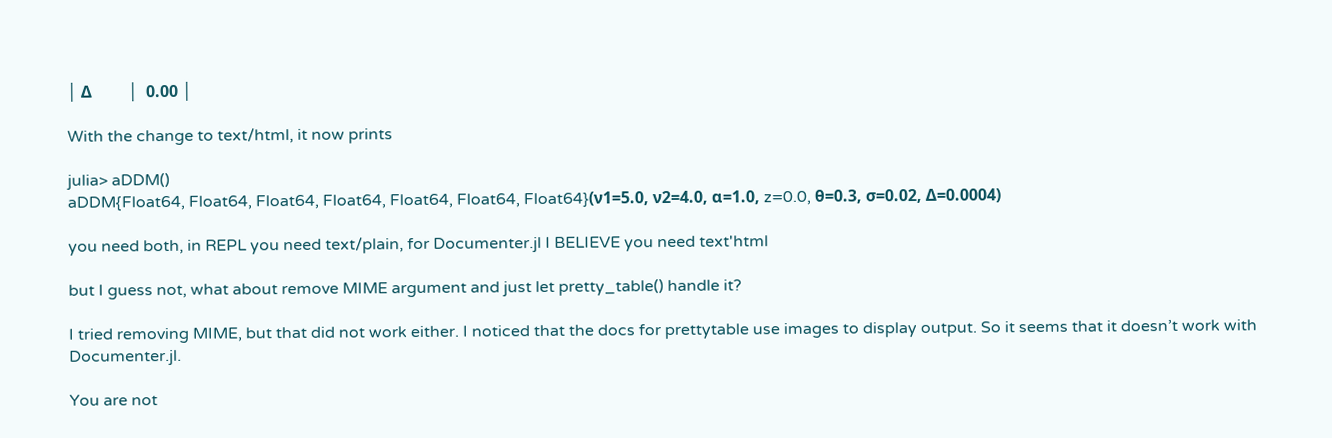│ Δ         │  0.00 │

With the change to text/html, it now prints

julia> aDDM()
aDDM{Float64, Float64, Float64, Float64, Float64, Float64, Float64}(ν1=5.0, ν2=4.0, α=1.0, z=0.0, θ=0.3, σ=0.02, Δ=0.0004)

you need both, in REPL you need text/plain, for Documenter.jl I BELIEVE you need text'html

but I guess not, what about remove MIME argument and just let pretty_table() handle it?

I tried removing MIME, but that did not work either. I noticed that the docs for prettytable use images to display output. So it seems that it doesn’t work with Documenter.jl.

You are not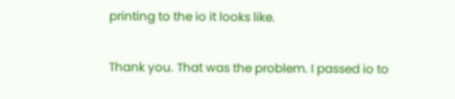printing to the io it looks like.

Thank you. That was the problem. I passed io to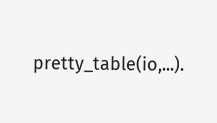pretty_table(io,...).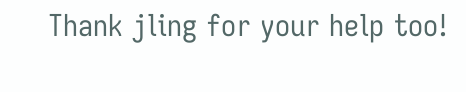Thank jling for your help too!